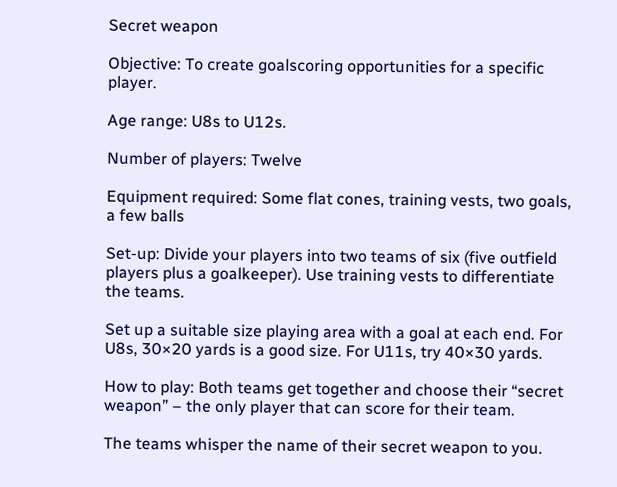Secret weapon

Objective: To create goalscoring opportunities for a specific player.

Age range: U8s to U12s.

Number of players: Twelve

Equipment required: Some flat cones, training vests, two goals, a few balls

Set-up: Divide your players into two teams of six (five outfield players plus a goalkeeper). Use training vests to differentiate the teams.

Set up a suitable size playing area with a goal at each end. For U8s, 30×20 yards is a good size. For U11s, try 40×30 yards.

How to play: Both teams get together and choose their “secret weapon” – the only player that can score for their team.

The teams whisper the name of their secret weapon to you.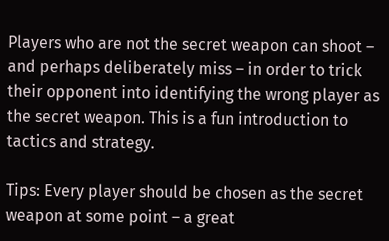Players who are not the secret weapon can shoot – and perhaps deliberately miss – in order to trick their opponent into identifying the wrong player as the secret weapon. This is a fun introduction to tactics and strategy.

Tips: Every player should be chosen as the secret weapon at some point – a great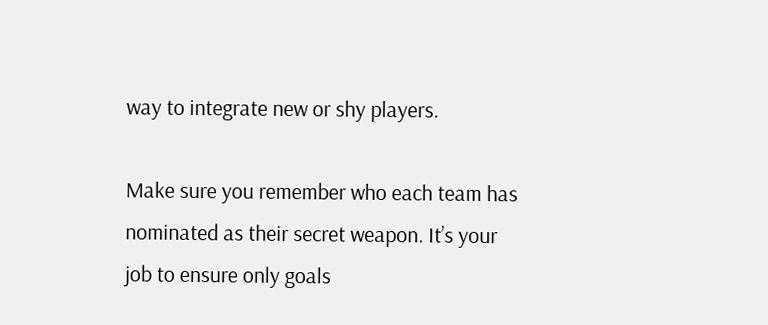way to integrate new or shy players.

Make sure you remember who each team has nominated as their secret weapon. It’s your job to ensure only goals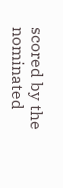scored by the nominated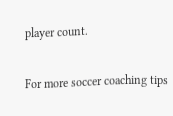player count.

For more soccer coaching tips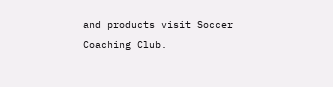and products visit Soccer Coaching Club.